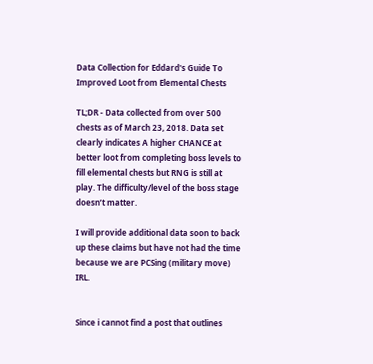Data Collection for Eddard's Guide To Improved Loot from Elemental Chests

TL;DR - Data collected from over 500 chests as of March 23, 2018. Data set clearly indicates A higher CHANCE at better loot from completing boss levels to fill elemental chests but RNG is still at play. The difficulty/level of the boss stage doesn’t matter.

I will provide additional data soon to back up these claims but have not had the time because we are PCSing (military move) IRL.


Since i cannot find a post that outlines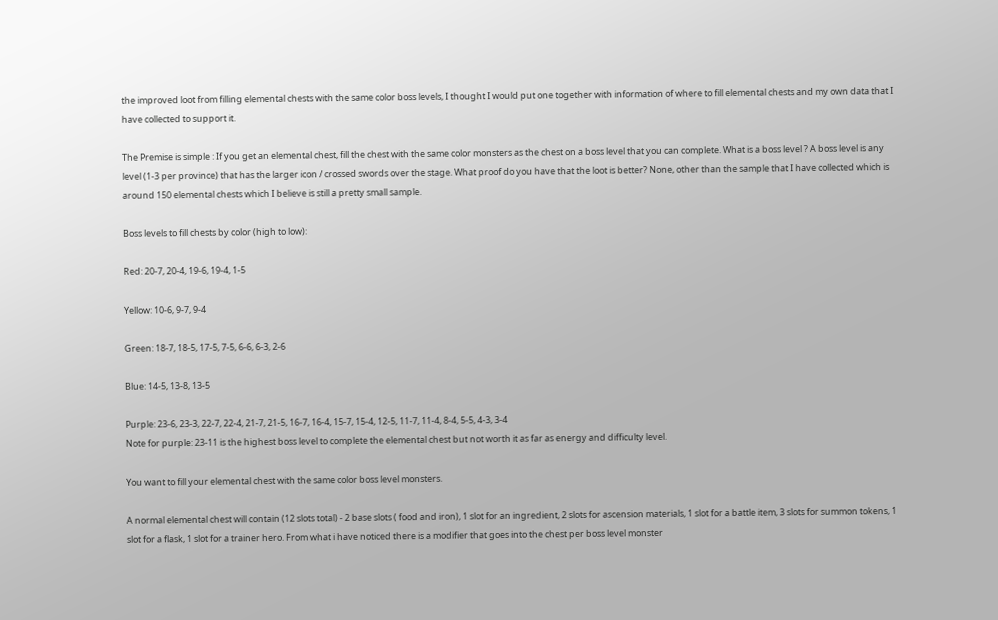the improved loot from filling elemental chests with the same color boss levels, I thought I would put one together with information of where to fill elemental chests and my own data that I have collected to support it.

The Premise is simple : If you get an elemental chest, fill the chest with the same color monsters as the chest on a boss level that you can complete. What is a boss level ? A boss level is any level (1-3 per province) that has the larger icon / crossed swords over the stage. What proof do you have that the loot is better? None, other than the sample that I have collected which is around 150 elemental chests which I believe is still a pretty small sample.

Boss levels to fill chests by color (high to low):

Red: 20-7, 20-4, 19-6, 19-4, 1-5

Yellow: 10-6, 9-7, 9-4

Green: 18-7, 18-5, 17-5, 7-5, 6-6, 6-3, 2-6

Blue: 14-5, 13-8, 13-5

Purple: 23-6, 23-3, 22-7, 22-4, 21-7, 21-5, 16-7, 16-4, 15-7, 15-4, 12-5, 11-7, 11-4, 8-4, 5-5, 4-3, 3-4
Note for purple: 23-11 is the highest boss level to complete the elemental chest but not worth it as far as energy and difficulty level.

You want to fill your elemental chest with the same color boss level monsters.

A normal elemental chest will contain (12 slots total) - 2 base slots ( food and iron), 1 slot for an ingredient, 2 slots for ascension materials, 1 slot for a battle item, 3 slots for summon tokens, 1 slot for a flask, 1 slot for a trainer hero. From what i have noticed there is a modifier that goes into the chest per boss level monster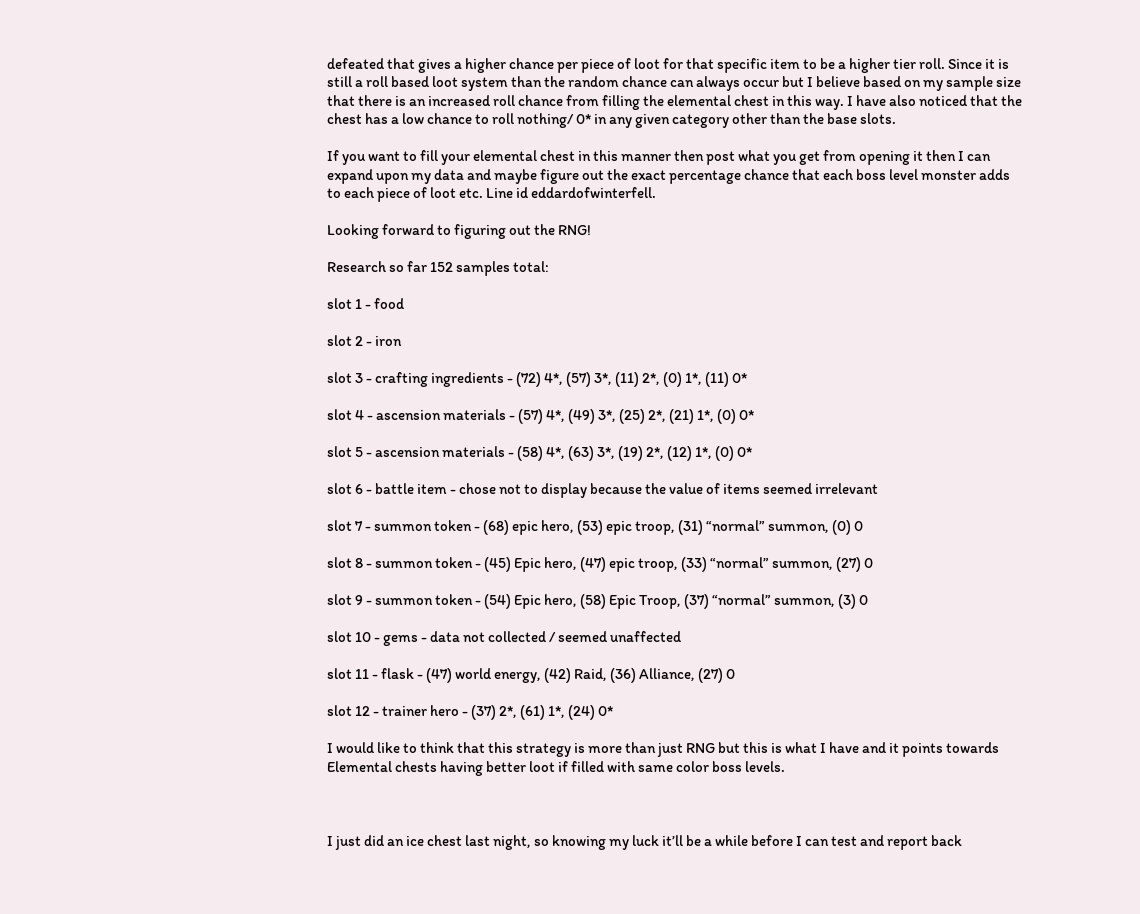defeated that gives a higher chance per piece of loot for that specific item to be a higher tier roll. Since it is still a roll based loot system than the random chance can always occur but I believe based on my sample size that there is an increased roll chance from filling the elemental chest in this way. I have also noticed that the chest has a low chance to roll nothing/ 0* in any given category other than the base slots.

If you want to fill your elemental chest in this manner then post what you get from opening it then I can expand upon my data and maybe figure out the exact percentage chance that each boss level monster adds to each piece of loot etc. Line id eddardofwinterfell.

Looking forward to figuring out the RNG!

Research so far 152 samples total:

slot 1 - food

slot 2 - iron

slot 3 - crafting ingredients - (72) 4*, (57) 3*, (11) 2*, (0) 1*, (11) 0*

slot 4 - ascension materials - (57) 4*, (49) 3*, (25) 2*, (21) 1*, (0) 0*

slot 5 - ascension materials - (58) 4*, (63) 3*, (19) 2*, (12) 1*, (0) 0*

slot 6 - battle item - chose not to display because the value of items seemed irrelevant

slot 7 - summon token - (68) epic hero, (53) epic troop, (31) “normal” summon, (0) 0

slot 8 - summon token - (45) Epic hero, (47) epic troop, (33) “normal” summon, (27) 0

slot 9 - summon token - (54) Epic hero, (58) Epic Troop, (37) “normal” summon, (3) 0

slot 10 - gems - data not collected / seemed unaffected

slot 11 - flask - (47) world energy, (42) Raid, (36) Alliance, (27) 0

slot 12 - trainer hero - (37) 2*, (61) 1*, (24) 0*

I would like to think that this strategy is more than just RNG but this is what I have and it points towards Elemental chests having better loot if filled with same color boss levels.



I just did an ice chest last night, so knowing my luck it’ll be a while before I can test and report back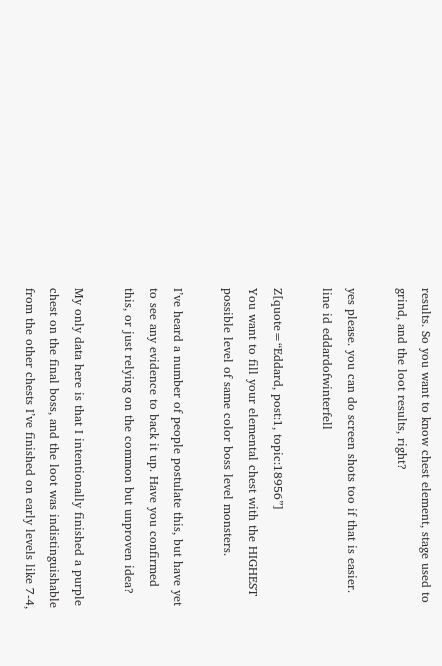results. So you want to know chest element, stage used to grind, and the loot results, right?

yes please. you can do screen shots too if that is easier. line id eddardofwinterfell

Z[quote=“Eddard, post:1, topic:18956”]
You want to fill your elemental chest with the HIGHEST possible level of same color boss level monsters.

I’ve heard a number of people postulate this, but have yet to see any evidence to back it up. Have you confirmed this, or just relying on the common but unproven idea?

My only data here is that I intentionally finished a purple chest on the final boss, and the loot was indistinguishable from the other chests I’ve finished on early levels like 7-4,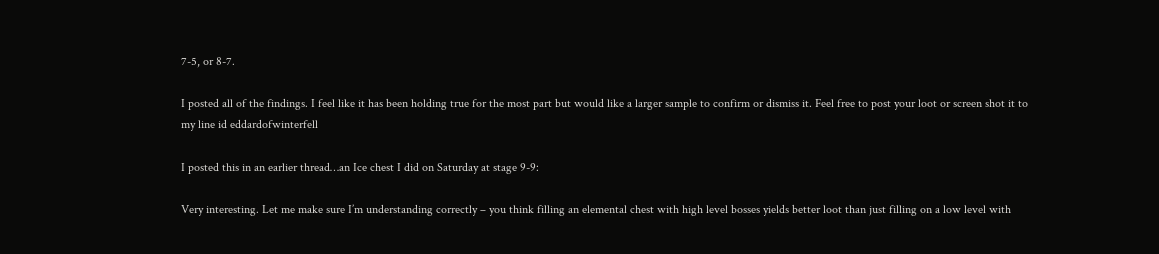7-5, or 8-7.

I posted all of the findings. I feel like it has been holding true for the most part but would like a larger sample to confirm or dismiss it. Feel free to post your loot or screen shot it to my line id eddardofwinterfell

I posted this in an earlier thread…an Ice chest I did on Saturday at stage 9-9:

Very interesting. Let me make sure I’m understanding correctly – you think filling an elemental chest with high level bosses yields better loot than just filling on a low level with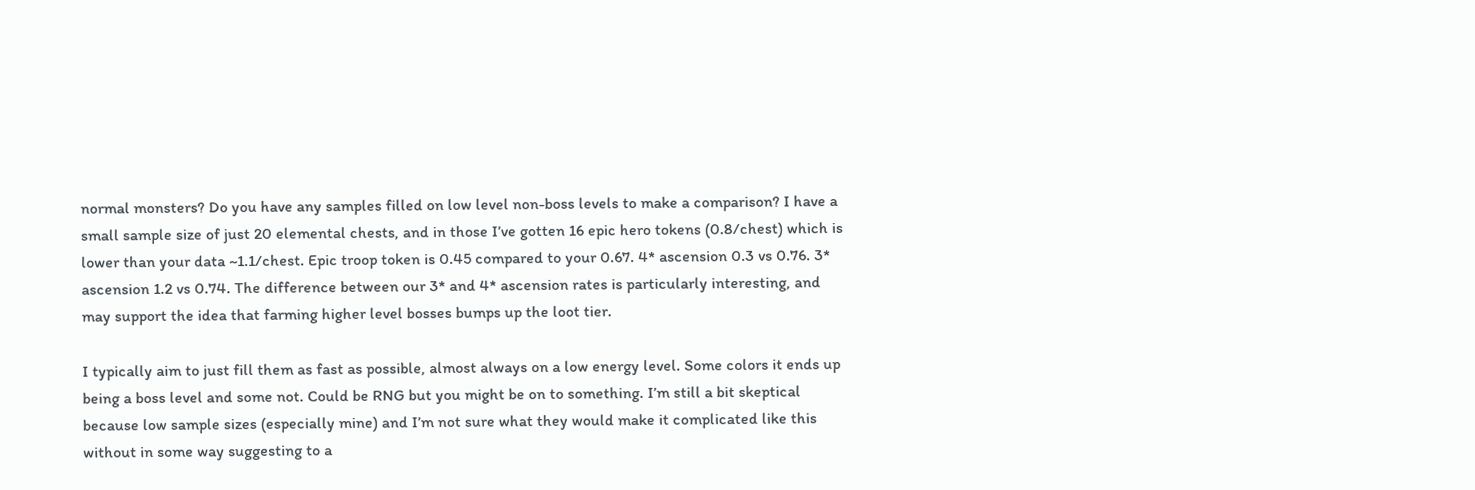normal monsters? Do you have any samples filled on low level non-boss levels to make a comparison? I have a small sample size of just 20 elemental chests, and in those I’ve gotten 16 epic hero tokens (0.8/chest) which is lower than your data ~1.1/chest. Epic troop token is 0.45 compared to your 0.67. 4* ascension 0.3 vs 0.76. 3* ascension 1.2 vs 0.74. The difference between our 3* and 4* ascension rates is particularly interesting, and may support the idea that farming higher level bosses bumps up the loot tier.

I typically aim to just fill them as fast as possible, almost always on a low energy level. Some colors it ends up being a boss level and some not. Could be RNG but you might be on to something. I’m still a bit skeptical because low sample sizes (especially mine) and I’m not sure what they would make it complicated like this without in some way suggesting to a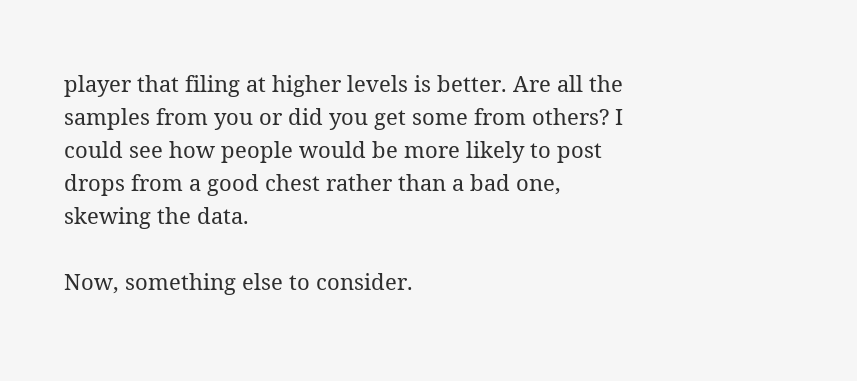player that filing at higher levels is better. Are all the samples from you or did you get some from others? I could see how people would be more likely to post drops from a good chest rather than a bad one, skewing the data.

Now, something else to consider.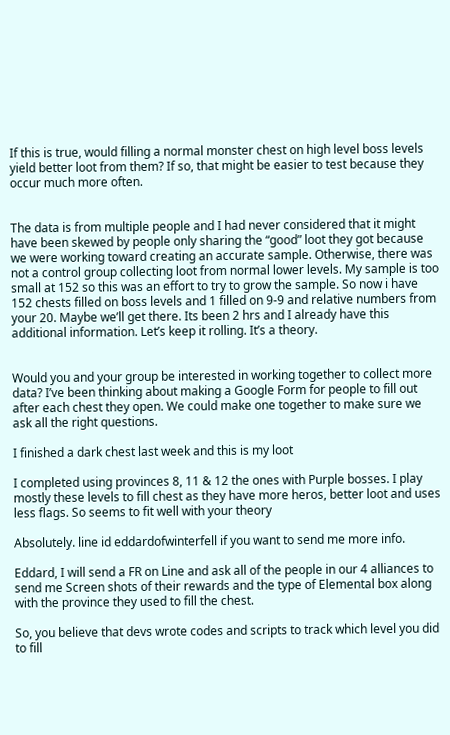If this is true, would filling a normal monster chest on high level boss levels yield better loot from them? If so, that might be easier to test because they occur much more often.


The data is from multiple people and I had never considered that it might have been skewed by people only sharing the “good” loot they got because we were working toward creating an accurate sample. Otherwise, there was not a control group collecting loot from normal lower levels. My sample is too small at 152 so this was an effort to try to grow the sample. So now i have 152 chests filled on boss levels and 1 filled on 9-9 and relative numbers from your 20. Maybe we’ll get there. Its been 2 hrs and I already have this additional information. Let’s keep it rolling. It’s a theory.


Would you and your group be interested in working together to collect more data? I’ve been thinking about making a Google Form for people to fill out after each chest they open. We could make one together to make sure we ask all the right questions.

I finished a dark chest last week and this is my loot

I completed using provinces 8, 11 & 12 the ones with Purple bosses. I play mostly these levels to fill chest as they have more heros, better loot and uses less flags. So seems to fit well with your theory

Absolutely. line id eddardofwinterfell if you want to send me more info.

Eddard, I will send a FR on Line and ask all of the people in our 4 alliances to send me Screen shots of their rewards and the type of Elemental box along with the province they used to fill the chest.

So, you believe that devs wrote codes and scripts to track which level you did to fill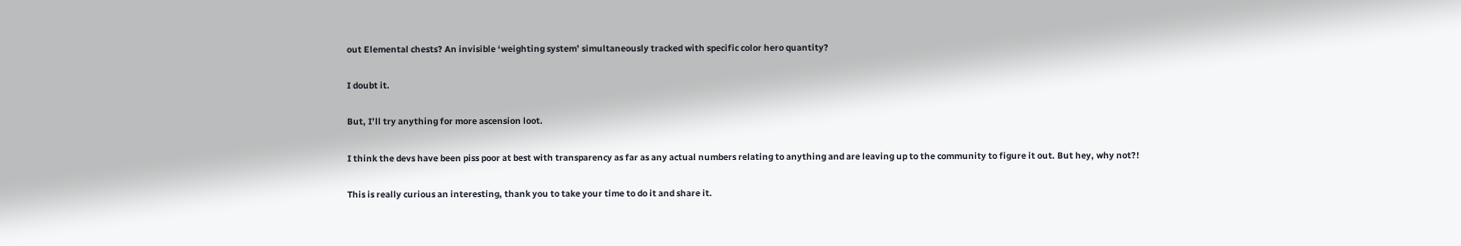out Elemental chests? An invisible ‘weighting system’ simultaneously tracked with specific color hero quantity?

I doubt it.

But, I’ll try anything for more ascension loot.

I think the devs have been piss poor at best with transparency as far as any actual numbers relating to anything and are leaving up to the community to figure it out. But hey, why not?!

This is really curious an interesting, thank you to take your time to do it and share it.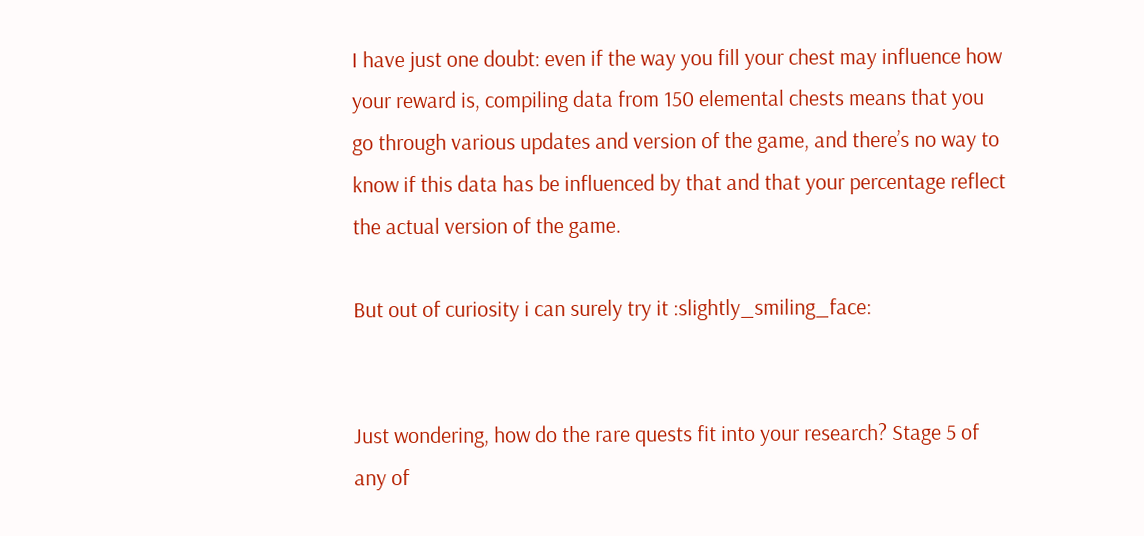I have just one doubt: even if the way you fill your chest may influence how your reward is, compiling data from 150 elemental chests means that you go through various updates and version of the game, and there’s no way to know if this data has be influenced by that and that your percentage reflect the actual version of the game.

But out of curiosity i can surely try it :slightly_smiling_face:


Just wondering, how do the rare quests fit into your research? Stage 5 of any of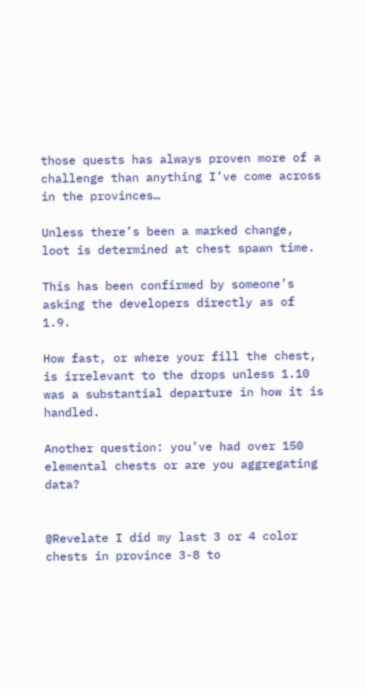those quests has always proven more of a challenge than anything I’ve come across in the provinces…

Unless there’s been a marked change, loot is determined at chest spawn time.

This has been confirmed by someone’s asking the developers directly as of 1.9.

How fast, or where your fill the chest, is irrelevant to the drops unless 1.10 was a substantial departure in how it is handled.

Another question: you’ve had over 150 elemental chests or are you aggregating data?


@Revelate I did my last 3 or 4 color chests in province 3-8 to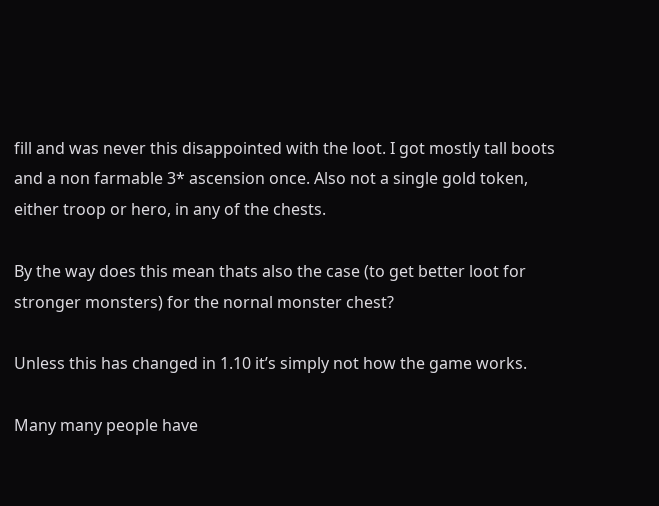fill and was never this disappointed with the loot. I got mostly tall boots and a non farmable 3* ascension once. Also not a single gold token, either troop or hero, in any of the chests.

By the way does this mean thats also the case (to get better loot for stronger monsters) for the nornal monster chest?

Unless this has changed in 1.10 it’s simply not how the game works.

Many many people have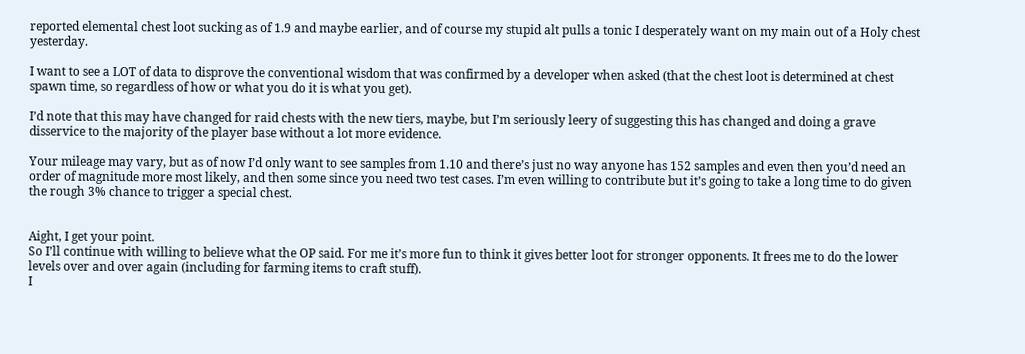reported elemental chest loot sucking as of 1.9 and maybe earlier, and of course my stupid alt pulls a tonic I desperately want on my main out of a Holy chest yesterday.

I want to see a LOT of data to disprove the conventional wisdom that was confirmed by a developer when asked (that the chest loot is determined at chest spawn time, so regardless of how or what you do it is what you get).

I’d note that this may have changed for raid chests with the new tiers, maybe, but I’m seriously leery of suggesting this has changed and doing a grave disservice to the majority of the player base without a lot more evidence.

Your mileage may vary, but as of now I’d only want to see samples from 1.10 and there’s just no way anyone has 152 samples and even then you’d need an order of magnitude more most likely, and then some since you need two test cases. I’m even willing to contribute but it’s going to take a long time to do given the rough 3% chance to trigger a special chest.


Aight, I get your point.
So I’ll continue with willing to believe what the OP said. For me it’s more fun to think it gives better loot for stronger opponents. It frees me to do the lower levels over and over again (including for farming items to craft stuff).
I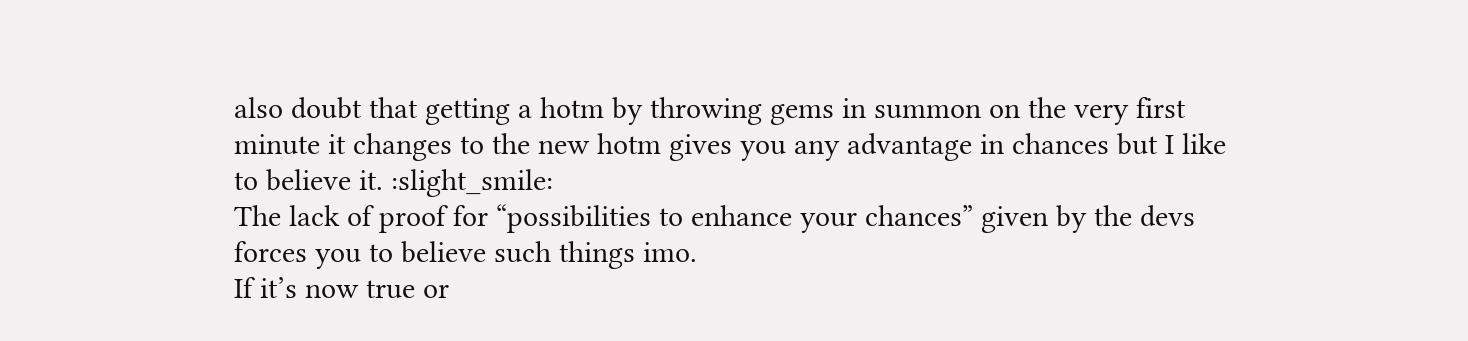also doubt that getting a hotm by throwing gems in summon on the very first minute it changes to the new hotm gives you any advantage in chances but I like to believe it. :slight_smile:
The lack of proof for “possibilities to enhance your chances” given by the devs forces you to believe such things imo.
If it’s now true or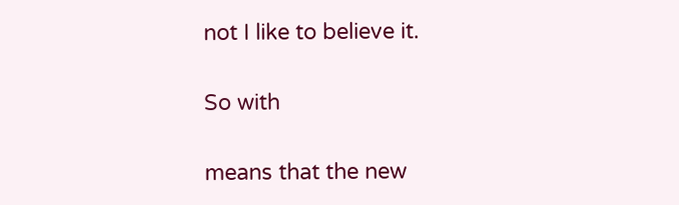not I like to believe it.

So with

means that the new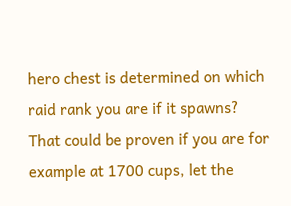hero chest is determined on which raid rank you are if it spawns?
That could be proven if you are for example at 1700 cups, let the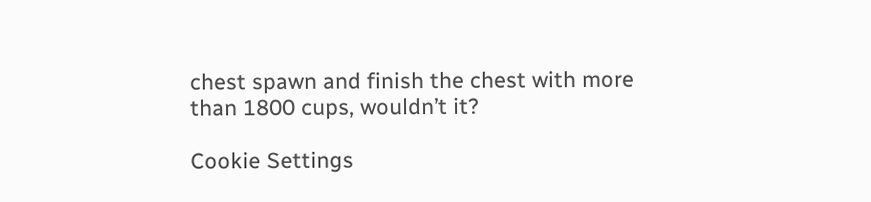chest spawn and finish the chest with more than 1800 cups, wouldn’t it?

Cookie Settings